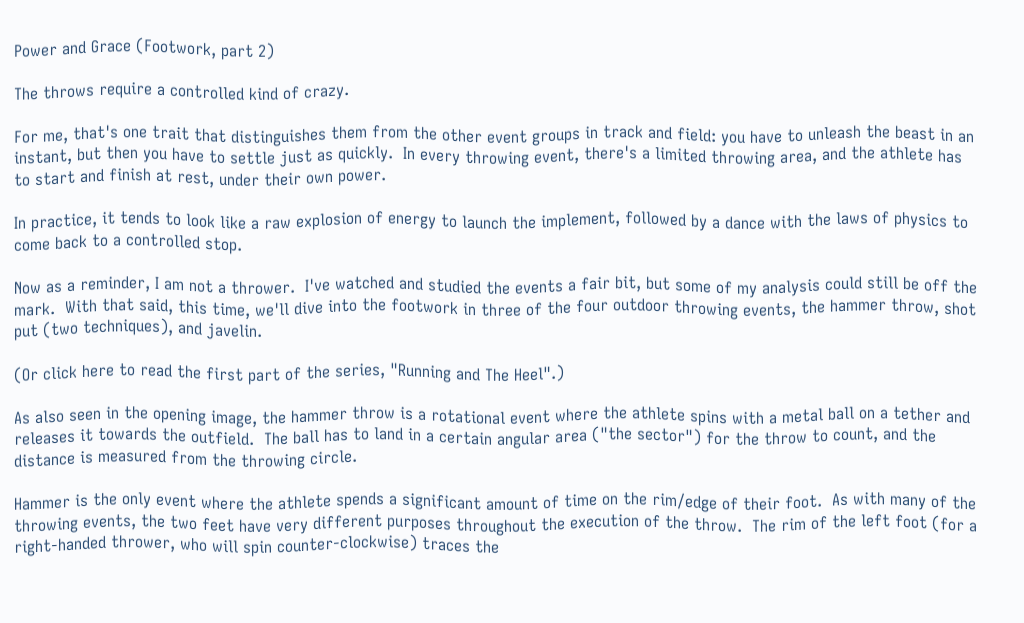Power and Grace (Footwork, part 2)

The throws require a controlled kind of crazy.

For me, that's one trait that distinguishes them from the other event groups in track and field: you have to unleash the beast in an instant, but then you have to settle just as quickly.  In every throwing event, there's a limited throwing area, and the athlete has to start and finish at rest, under their own power.

In practice, it tends to look like a raw explosion of energy to launch the implement, followed by a dance with the laws of physics to come back to a controlled stop.

Now as a reminder, I am not a thrower.  I've watched and studied the events a fair bit, but some of my analysis could still be off the mark.  With that said, this time, we'll dive into the footwork in three of the four outdoor throwing events, the hammer throw, shot put (two techniques), and javelin.

(Or click here to read the first part of the series, "Running and The Heel".)

As also seen in the opening image, the hammer throw is a rotational event where the athlete spins with a metal ball on a tether and releases it towards the outfield.  The ball has to land in a certain angular area ("the sector") for the throw to count, and the distance is measured from the throwing circle.

Hammer is the only event where the athlete spends a significant amount of time on the rim/edge of their foot.  As with many of the throwing events, the two feet have very different purposes throughout the execution of the throw.  The rim of the left foot (for a right-handed thrower, who will spin counter-clockwise) traces the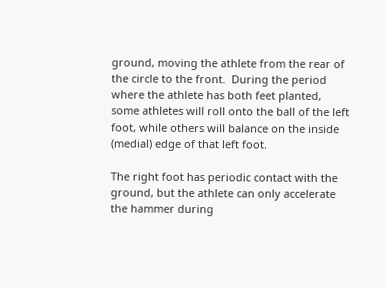ground, moving the athlete from the rear of the circle to the front.  During the period where the athlete has both feet planted, some athletes will roll onto the ball of the left foot, while others will balance on the inside (medial) edge of that left foot.

The right foot has periodic contact with the ground, but the athlete can only accelerate the hammer during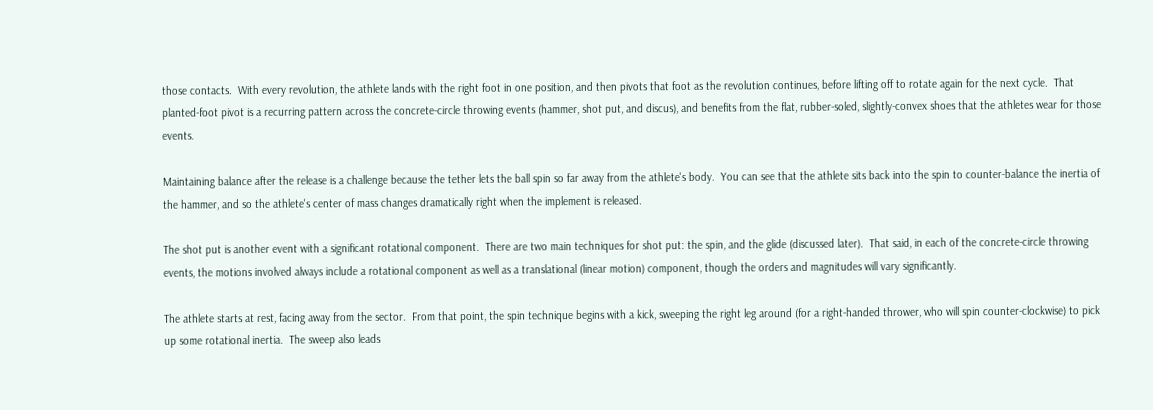those contacts.  With every revolution, the athlete lands with the right foot in one position, and then pivots that foot as the revolution continues, before lifting off to rotate again for the next cycle.  That planted-foot pivot is a recurring pattern across the concrete-circle throwing events (hammer, shot put, and discus), and benefits from the flat, rubber-soled, slightly-convex shoes that the athletes wear for those events.

Maintaining balance after the release is a challenge because the tether lets the ball spin so far away from the athlete's body.  You can see that the athlete sits back into the spin to counter-balance the inertia of the hammer, and so the athlete's center of mass changes dramatically right when the implement is released.

The shot put is another event with a significant rotational component.  There are two main techniques for shot put: the spin, and the glide (discussed later).  That said, in each of the concrete-circle throwing events, the motions involved always include a rotational component as well as a translational (linear motion) component, though the orders and magnitudes will vary significantly.

The athlete starts at rest, facing away from the sector.  From that point, the spin technique begins with a kick, sweeping the right leg around (for a right-handed thrower, who will spin counter-clockwise) to pick up some rotational inertia.  The sweep also leads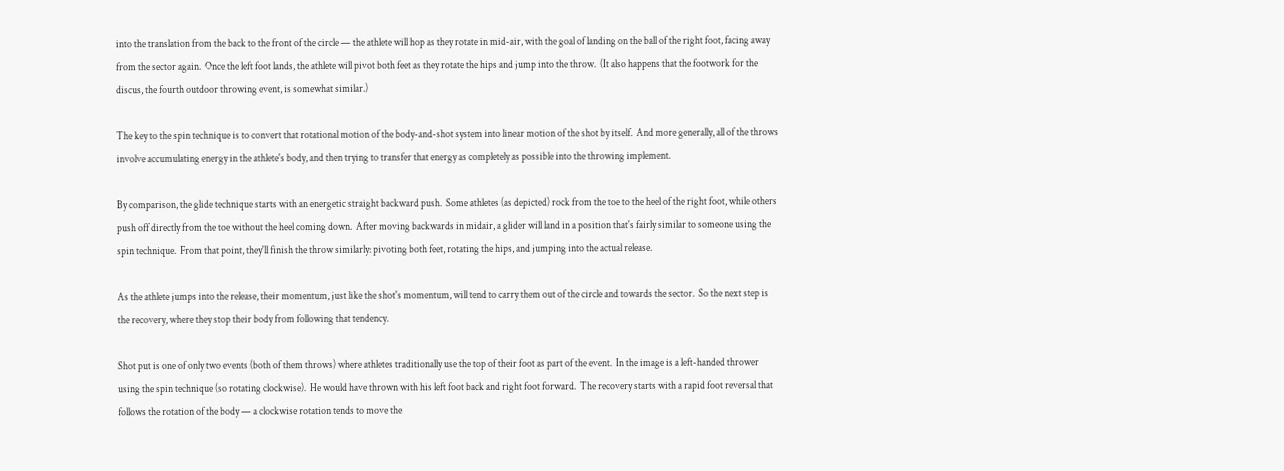into the translation from the back to the front of the circle — the athlete will hop as they rotate in mid-air, with the goal of landing on the ball of the right foot, facing away from the sector again.  Once the left foot lands, the athlete will pivot both feet as they rotate the hips and jump into the throw.  (It also happens that the footwork for the discus, the fourth outdoor throwing event, is somewhat similar.)

The key to the spin technique is to convert that rotational motion of the body-and-shot system into linear motion of the shot by itself.  And more generally, all of the throws involve accumulating energy in the athlete's body, and then trying to transfer that energy as completely as possible into the throwing implement.

By comparison, the glide technique starts with an energetic straight backward push.  Some athletes (as depicted) rock from the toe to the heel of the right foot, while others push off directly from the toe without the heel coming down.  After moving backwards in midair, a glider will land in a position that's fairly similar to someone using the spin technique.  From that point, they'll finish the throw similarly: pivoting both feet, rotating the hips, and jumping into the actual release.

As the athlete jumps into the release, their momentum, just like the shot's momentum, will tend to carry them out of the circle and towards the sector.  So the next step is the recovery, where they stop their body from following that tendency.

Shot put is one of only two events (both of them throws) where athletes traditionally use the top of their foot as part of the event.  In the image is a left-handed thrower using the spin technique (so rotating clockwise).  He would have thrown with his left foot back and right foot forward.  The recovery starts with a rapid foot reversal that follows the rotation of the body — a clockwise rotation tends to move the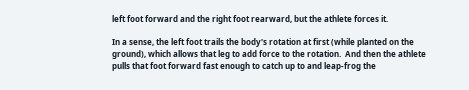left foot forward and the right foot rearward, but the athlete forces it.

In a sense, the left foot trails the body's rotation at first (while planted on the ground), which allows that leg to add force to the rotation.  And then the athlete pulls that foot forward fast enough to catch up to and leap-frog the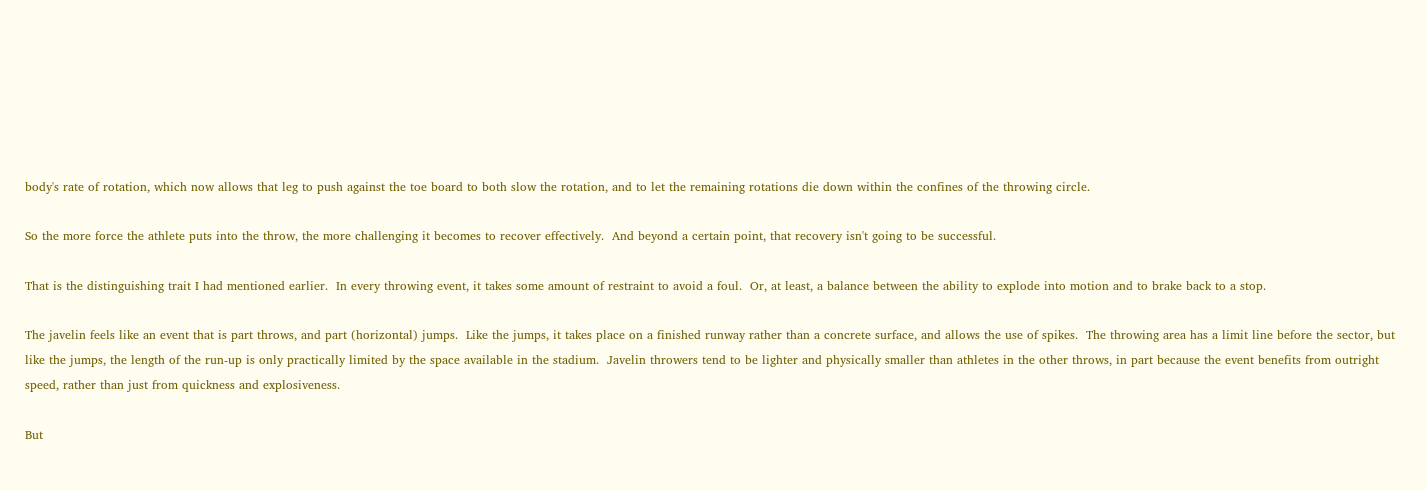body's rate of rotation, which now allows that leg to push against the toe board to both slow the rotation, and to let the remaining rotations die down within the confines of the throwing circle.

So the more force the athlete puts into the throw, the more challenging it becomes to recover effectively.  And beyond a certain point, that recovery isn't going to be successful.

That is the distinguishing trait I had mentioned earlier.  In every throwing event, it takes some amount of restraint to avoid a foul.  Or, at least, a balance between the ability to explode into motion and to brake back to a stop.

The javelin feels like an event that is part throws, and part (horizontal) jumps.  Like the jumps, it takes place on a finished runway rather than a concrete surface, and allows the use of spikes.  The throwing area has a limit line before the sector, but like the jumps, the length of the run-up is only practically limited by the space available in the stadium.  Javelin throwers tend to be lighter and physically smaller than athletes in the other throws, in part because the event benefits from outright speed, rather than just from quickness and explosiveness.

But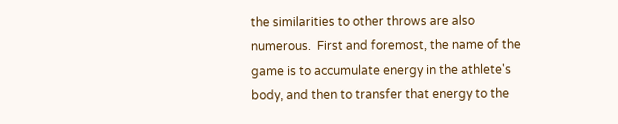the similarities to other throws are also numerous.  First and foremost, the name of the game is to accumulate energy in the athlete's body, and then to transfer that energy to the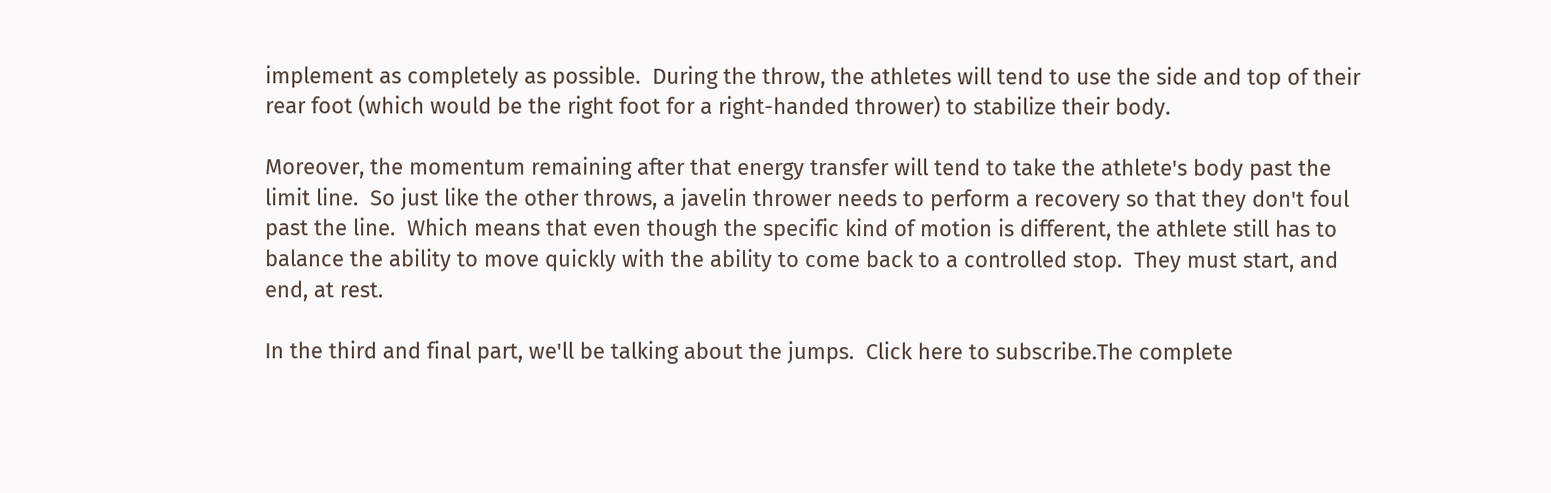implement as completely as possible.  During the throw, the athletes will tend to use the side and top of their rear foot (which would be the right foot for a right-handed thrower) to stabilize their body.

Moreover, the momentum remaining after that energy transfer will tend to take the athlete's body past the limit line.  So just like the other throws, a javelin thrower needs to perform a recovery so that they don't foul past the line.  Which means that even though the specific kind of motion is different, the athlete still has to balance the ability to move quickly with the ability to come back to a controlled stop.  They must start, and end, at rest.

In the third and final part, we'll be talking about the jumps.  Click here to subscribe.The complete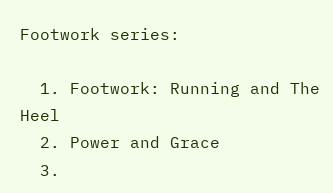Footwork series:

  1. Footwork: Running and The Heel
  2. Power and Grace
  3.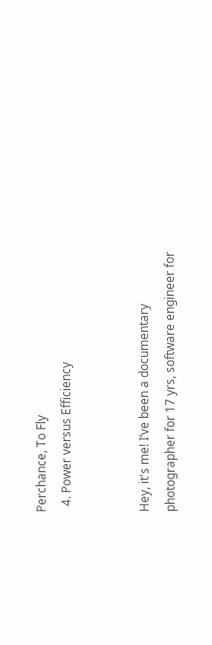Perchance, To Fly
  4. Power versus Efficiency


Hey, it's me! I’ve been a documentary photographer for 17 yrs, software engineer for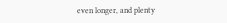even longer, and plenty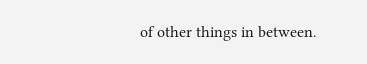of other things in between.